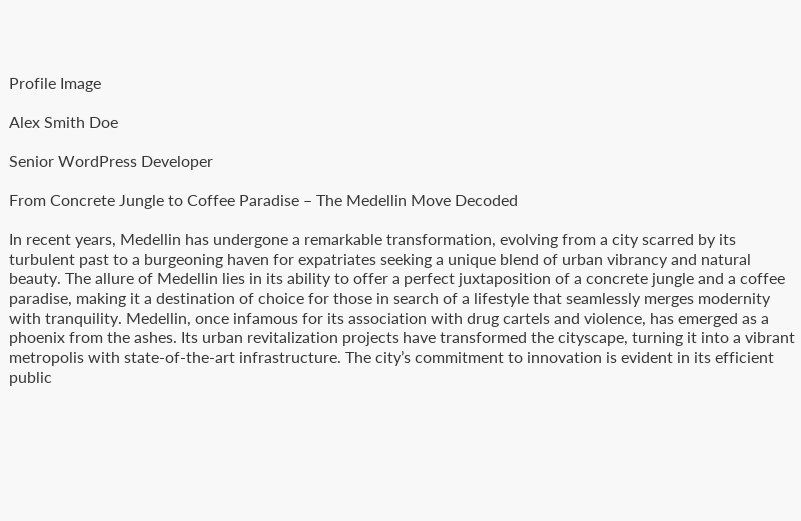Profile Image

Alex Smith Doe

Senior WordPress Developer

From Concrete Jungle to Coffee Paradise – The Medellin Move Decoded

In recent years, Medellin has undergone a remarkable transformation, evolving from a city scarred by its turbulent past to a burgeoning haven for expatriates seeking a unique blend of urban vibrancy and natural beauty. The allure of Medellin lies in its ability to offer a perfect juxtaposition of a concrete jungle and a coffee paradise, making it a destination of choice for those in search of a lifestyle that seamlessly merges modernity with tranquility. Medellin, once infamous for its association with drug cartels and violence, has emerged as a phoenix from the ashes. Its urban revitalization projects have transformed the cityscape, turning it into a vibrant metropolis with state-of-the-art infrastructure. The city’s commitment to innovation is evident in its efficient public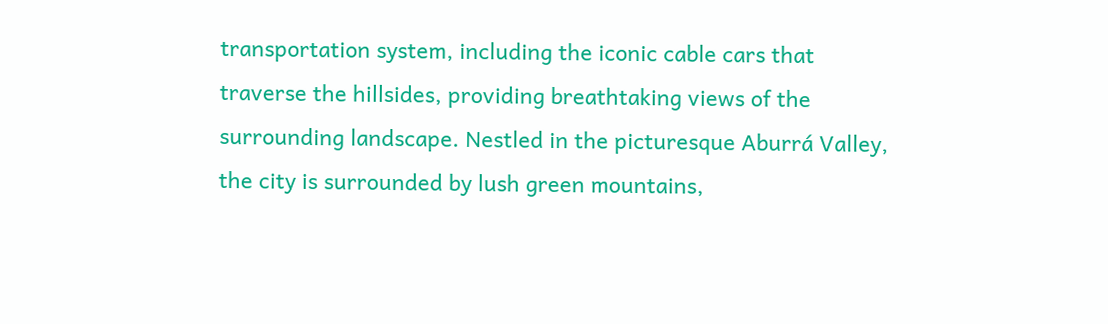transportation system, including the iconic cable cars that traverse the hillsides, providing breathtaking views of the surrounding landscape. Nestled in the picturesque Aburrá Valley, the city is surrounded by lush green mountains,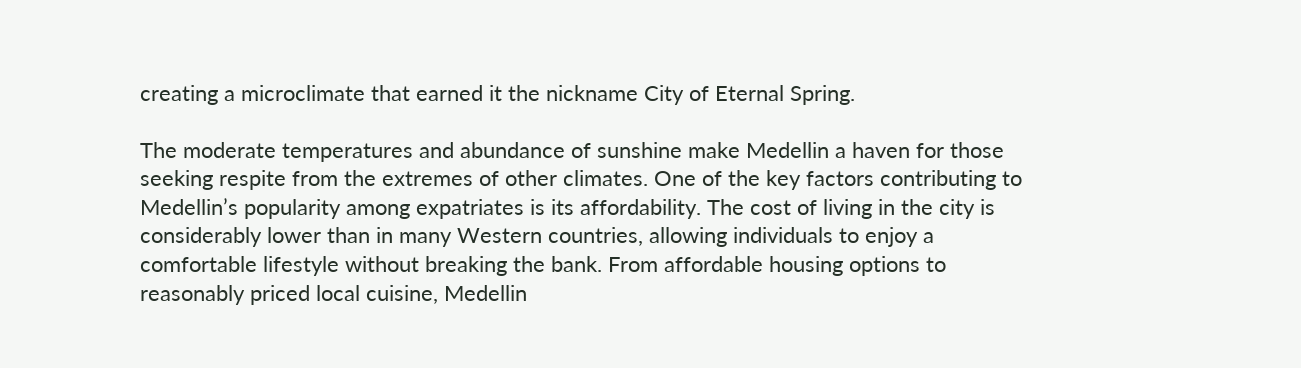creating a microclimate that earned it the nickname City of Eternal Spring.

The moderate temperatures and abundance of sunshine make Medellin a haven for those seeking respite from the extremes of other climates. One of the key factors contributing to Medellin’s popularity among expatriates is its affordability. The cost of living in the city is considerably lower than in many Western countries, allowing individuals to enjoy a comfortable lifestyle without breaking the bank. From affordable housing options to reasonably priced local cuisine, Medellin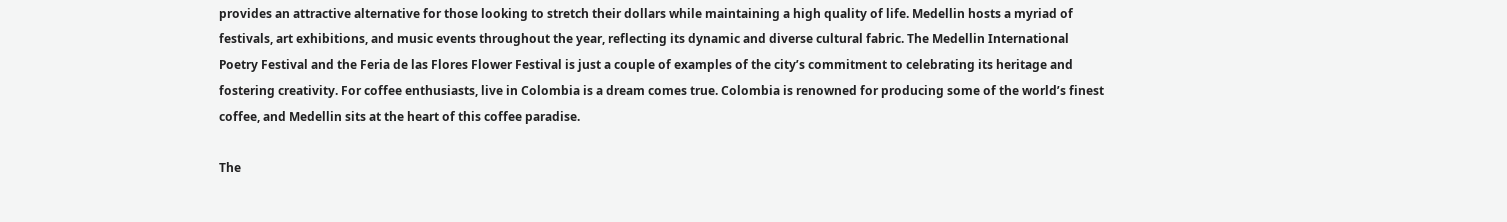provides an attractive alternative for those looking to stretch their dollars while maintaining a high quality of life. Medellin hosts a myriad of festivals, art exhibitions, and music events throughout the year, reflecting its dynamic and diverse cultural fabric. The Medellin International Poetry Festival and the Feria de las Flores Flower Festival is just a couple of examples of the city’s commitment to celebrating its heritage and fostering creativity. For coffee enthusiasts, live in Colombia is a dream comes true. Colombia is renowned for producing some of the world’s finest coffee, and Medellin sits at the heart of this coffee paradise.

The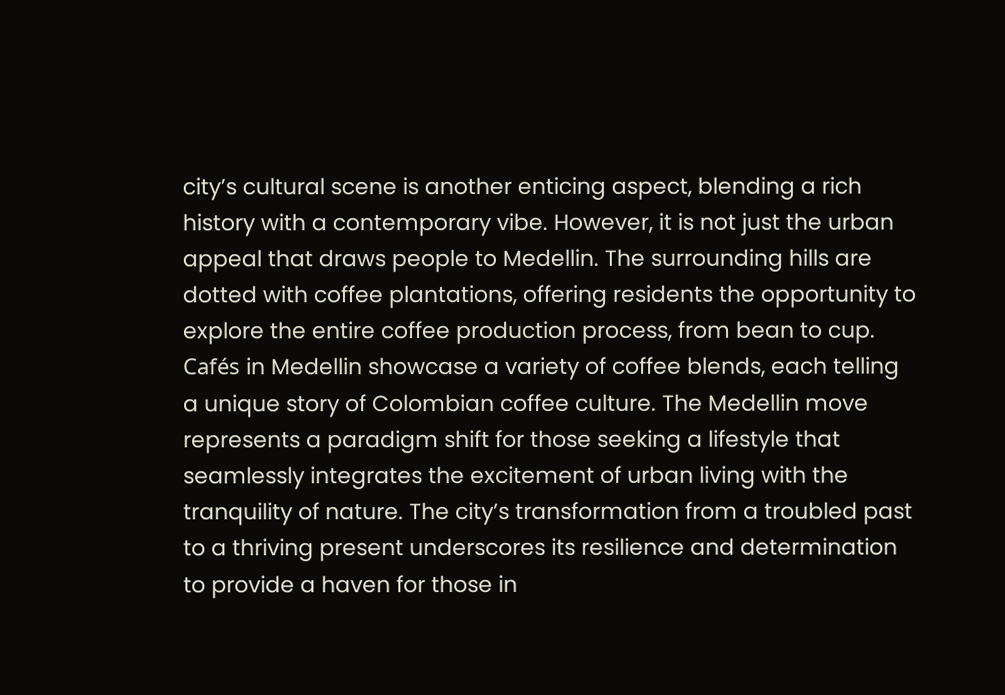city’s cultural scene is another enticing aspect, blending a rich history with a contemporary vibe. However, it is not just the urban appeal that draws people to Medellin. The surrounding hills are dotted with coffee plantations, offering residents the opportunity to explore the entire coffee production process, from bean to cup. Cafés in Medellin showcase a variety of coffee blends, each telling a unique story of Colombian coffee culture. The Medellin move represents a paradigm shift for those seeking a lifestyle that seamlessly integrates the excitement of urban living with the tranquility of nature. The city’s transformation from a troubled past to a thriving present underscores its resilience and determination to provide a haven for those in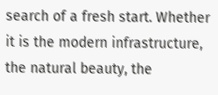search of a fresh start. Whether it is the modern infrastructure, the natural beauty, the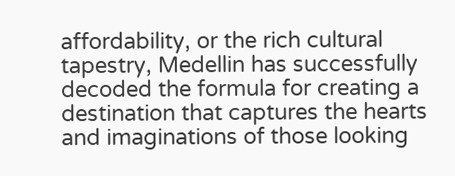affordability, or the rich cultural tapestry, Medellin has successfully decoded the formula for creating a destination that captures the hearts and imaginations of those looking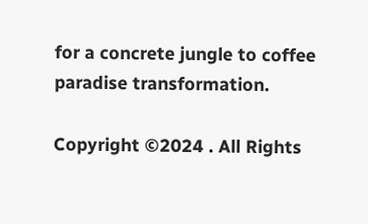for a concrete jungle to coffee paradise transformation.

Copyright ©2024 . All Rights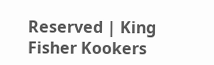Reserved | King Fisher Kookers